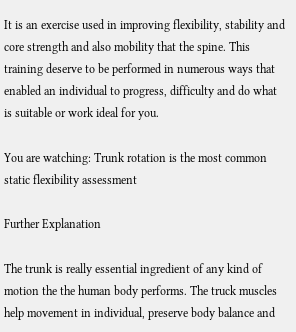It is an exercise used in improving flexibility, stability and core strength and also mobility that the spine. This training deserve to be performed in numerous ways that enabled an individual to progress, difficulty and do what is suitable or work ideal for you.

You are watching: Trunk rotation is the most common static flexibility assessment

Further Explanation

The trunk is really essential ingredient of any kind of motion the the human body performs. The truck muscles help movement in individual, preserve body balance and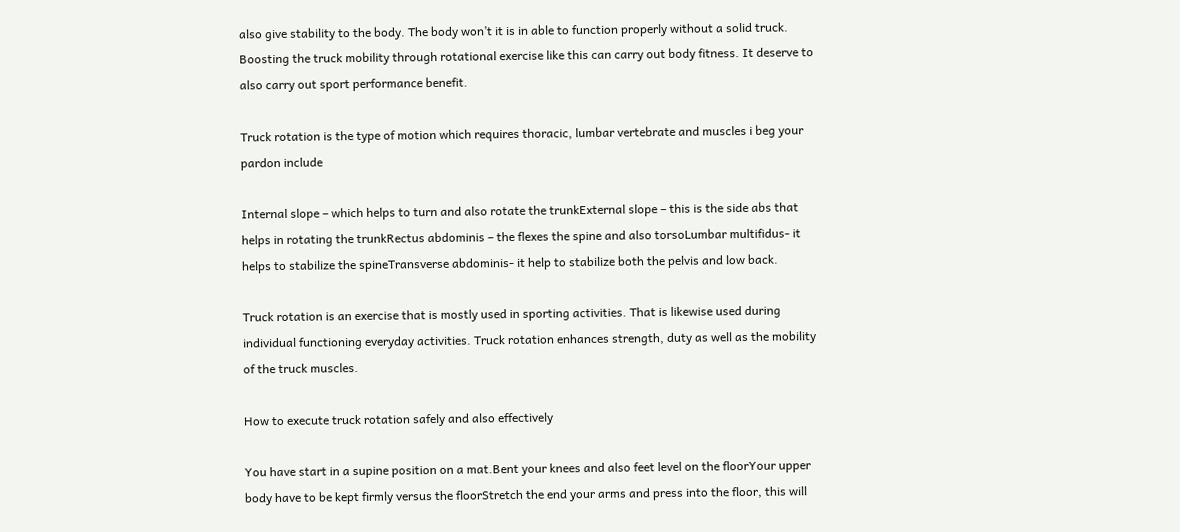also give stability to the body. The body won’t it is in able to function properly without a solid truck. Boosting the truck mobility through rotational exercise like this can carry out body fitness. It deserve to also carry out sport performance benefit.

Truck rotation is the type of motion which requires thoracic, lumbar vertebrate and muscles i beg your pardon include

Internal slope – which helps to turn and also rotate the trunkExternal slope – this is the side abs that helps in rotating the trunkRectus abdominis – the flexes the spine and also torsoLumbar multifidus- it helps to stabilize the spineTransverse abdominis- it help to stabilize both the pelvis and low back.

Truck rotation is an exercise that is mostly used in sporting activities. That is likewise used during individual functioning everyday activities. Truck rotation enhances strength, duty as well as the mobility of the truck muscles.

How to execute truck rotation safely and also effectively

You have start in a supine position on a mat.Bent your knees and also feet level on the floorYour upper body have to be kept firmly versus the floorStretch the end your arms and press into the floor, this will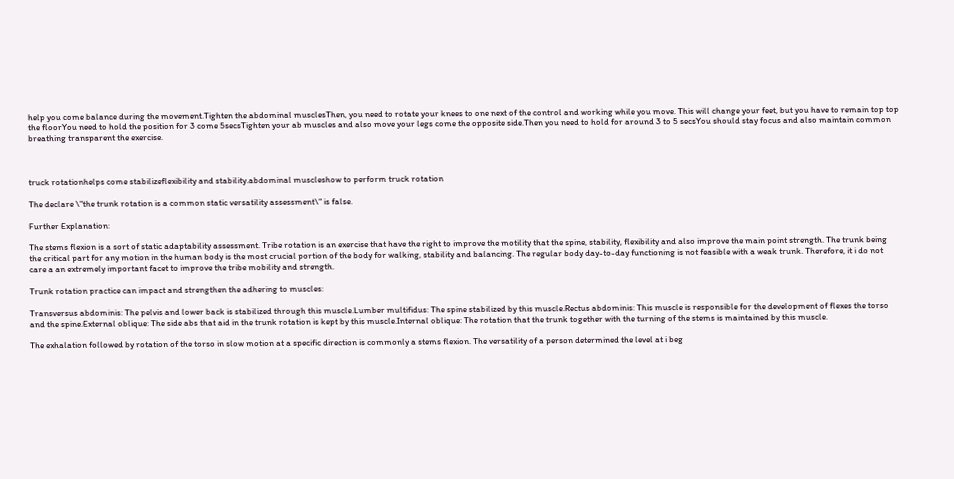help you come balance during the movement.Tighten the abdominal musclesThen, you need to rotate your knees to one next of the control and working while you move. This will change your feet, but you have to remain top top the floorYou need to hold the position for 3 come 5secsTighten your ab muscles and also move your legs come the opposite side.Then you need to hold for around 3 to 5 secsYou should stay focus and also maintain common breathing transparent the exercise.



truck rotationhelps come stabilizeflexibility and stability.abdominal muscleshow to perform truck rotation

The declare \"the trunk rotation is a common static versatility assessment\" is false.

Further Explanation:

The stems flexion is a sort of static adaptability assessment. Tribe rotation is an exercise that have the right to improve the motility that the spine, stability, flexibility and also improve the main point strength. The trunk being the critical part for any motion in the human body is the most crucial portion of the body for walking, stability and balancing. The regular body day-to-day functioning is not feasible with a weak trunk. Therefore, it i do not care a an extremely important facet to improve the tribe mobility and strength.

Trunk rotation practice can impact and strengthen the adhering to muscles:

Transversus abdominis: The pelvis and lower back is stabilized through this muscle.Lumber multifidus: The spine stabilized by this muscle.Rectus abdominis: This muscle is responsible for the development of flexes the torso and the spine.External oblique: The side abs that aid in the trunk rotation is kept by this muscle.Internal oblique: The rotation that the trunk together with the turning of the stems is maintained by this muscle.

The exhalation followed by rotation of the torso in slow motion at a specific direction is commonly a stems flexion. The versatility of a person determined the level at i beg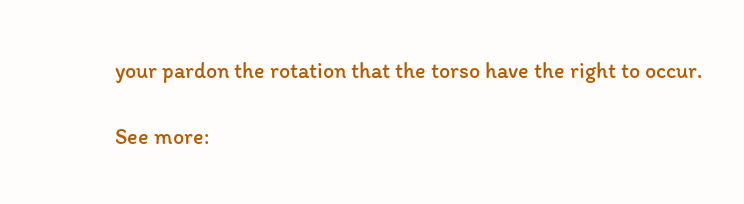your pardon the rotation that the torso have the right to occur.

See more: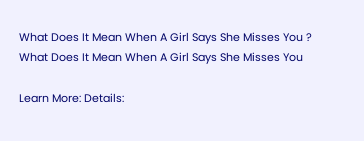What Does It Mean When A Girl Says She Misses You ? What Does It Mean When A Girl Says She Misses You

Learn More: Details: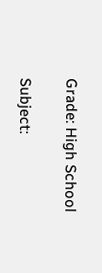Grade: High School

Subject: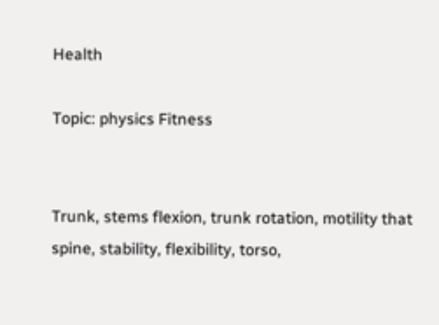Health

Topic: physics Fitness


Trunk, stems flexion, trunk rotation, motility that spine, stability, flexibility, torso,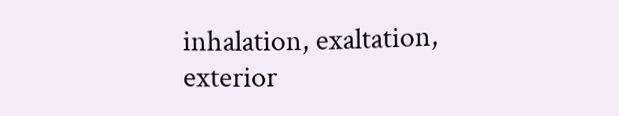inhalation, exaltation, exterior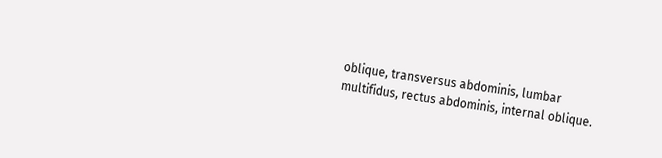oblique, transversus abdominis, lumbar multifidus, rectus abdominis, internal oblique.